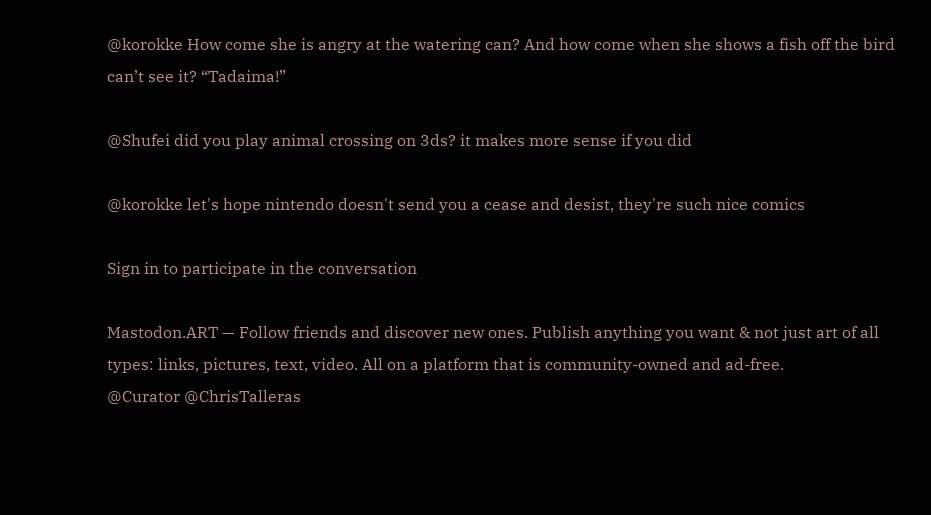@korokke How come she is angry at the watering can? And how come when she shows a fish off the bird can’t see it? “Tadaima!”

@Shufei did you play animal crossing on 3ds? it makes more sense if you did

@korokke let's hope nintendo doesn't send you a cease and desist, they're such nice comics

Sign in to participate in the conversation

Mastodon.ART — Follow friends and discover new ones. Publish anything you want & not just art of all types: links, pictures, text, video. All on a platform that is community-owned and ad-free.
@Curator @ChrisTalleras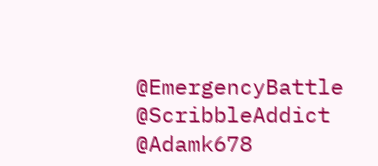@EmergencyBattle @ScribbleAddict @Adamk678